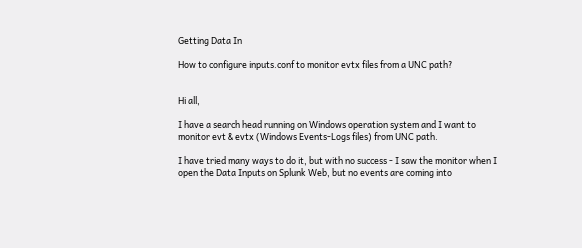Getting Data In

How to configure inputs.conf to monitor evtx files from a UNC path?


Hi all,

I have a search head running on Windows operation system and I want to monitor evt & evtx (Windows Events-Logs files) from UNC path.

I have tried many ways to do it, but with no success - I saw the monitor when I open the Data Inputs on Splunk Web, but no events are coming into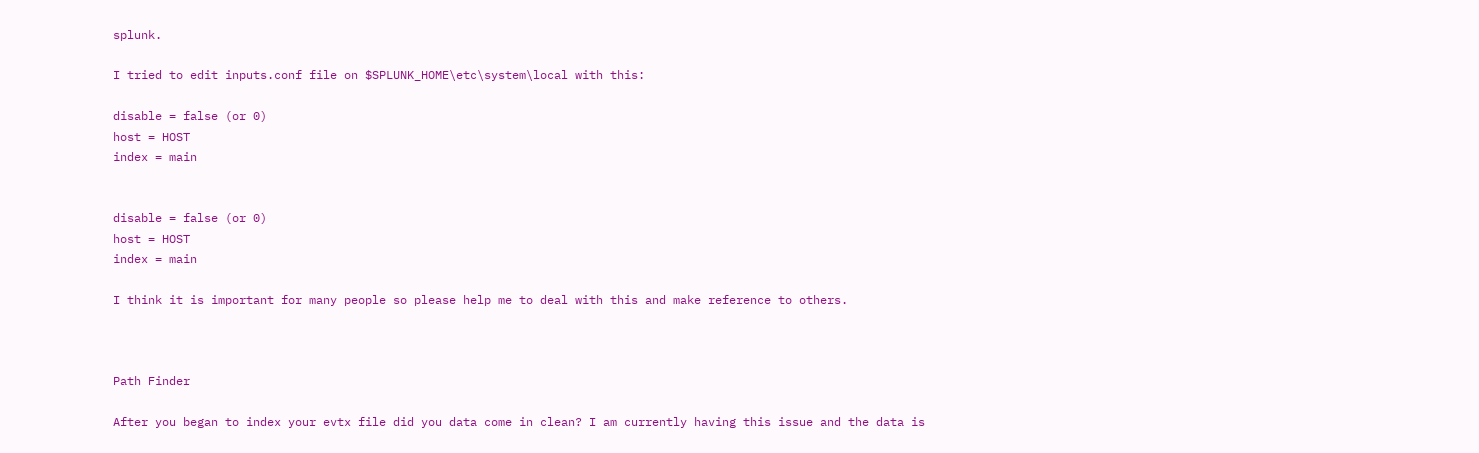splunk.

I tried to edit inputs.conf file on $SPLUNK_HOME\etc\system\local with this:

disable = false (or 0)
host = HOST
index = main


disable = false (or 0)
host = HOST
index = main

I think it is important for many people so please help me to deal with this and make reference to others.



Path Finder

After you began to index your evtx file did you data come in clean? I am currently having this issue and the data is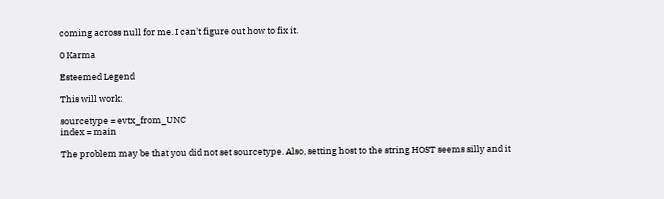coming across null for me. I can't figure out how to fix it.

0 Karma

Esteemed Legend

This will work:

sourcetype = evtx_from_UNC
index = main

The problem may be that you did not set sourcetype. Also, setting host to the string HOST seems silly and it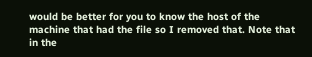would be better for you to know the host of the machine that had the file so I removed that. Note that in the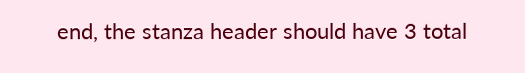end, the stanza header should have 3 total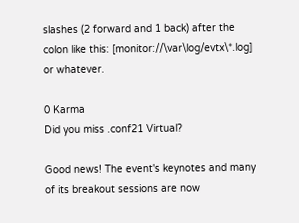slashes (2 forward and 1 back) after the colon like this: [monitor://\var\log/evtx\*.log] or whatever.

0 Karma
Did you miss .conf21 Virtual?

Good news! The event's keynotes and many of its breakout sessions are now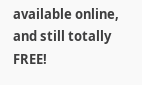available online, and still totally FREE!